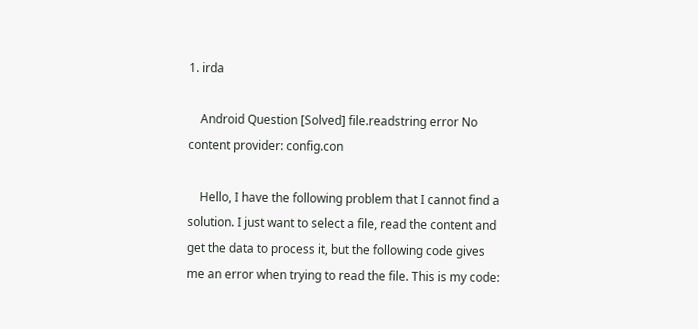1. irda

    Android Question [Solved] file.readstring error No content provider: config.con

    Hello, I have the following problem that I cannot find a solution. I just want to select a file, read the content and get the data to process it, but the following code gives me an error when trying to read the file. This is my code: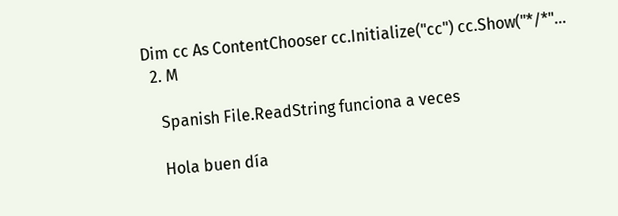Dim cc As ContentChooser cc.Initialize("cc") cc.Show("*/*"...
  2. M

    Spanish File.ReadString funciona a veces

    Hola buen día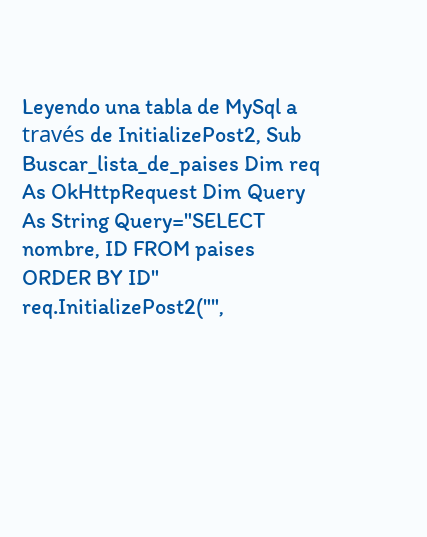Leyendo una tabla de MySql a través de InitializePost2, Sub Buscar_lista_de_paises Dim req As OkHttpRequest Dim Query As String Query="SELECT nombre, ID FROM paises ORDER BY ID" req.InitializePost2("",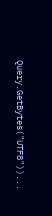Query.GetBytes("UTF8"))...